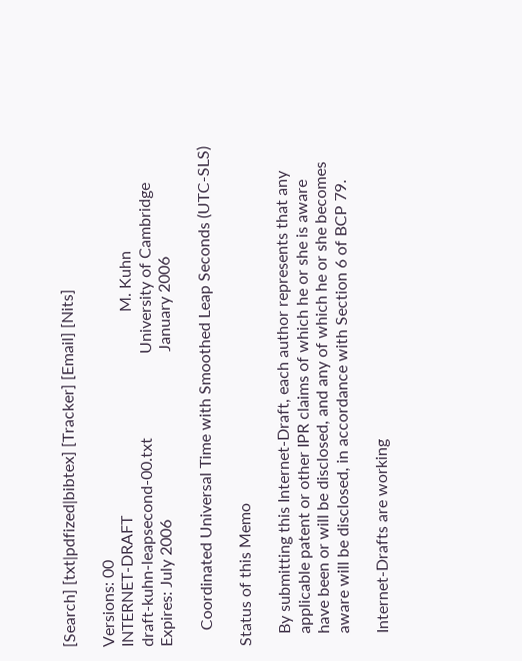[Search] [txt|pdfized|bibtex] [Tracker] [Email] [Nits]

Versions: 00
INTERNET-DRAFT                                                   M. Kuhn
draft-kuhn-leapsecond-00.txt                     University of Cambridge
Expires: July 2006                                          January 2006

    Coordinated Universal Time with Smoothed Leap Seconds (UTC-SLS)

Status of this Memo

   By submitting this Internet-Draft, each author represents that any
   applicable patent or other IPR claims of which he or she is aware
   have been or will be disclosed, and any of which he or she becomes
   aware will be disclosed, in accordance with Section 6 of BCP 79.

   Internet-Drafts are working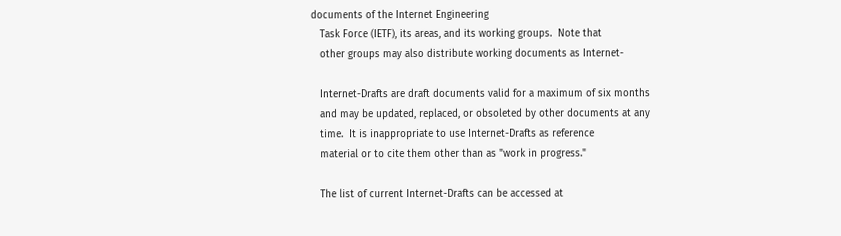documents of the Internet Engineering
   Task Force (IETF), its areas, and its working groups.  Note that
   other groups may also distribute working documents as Internet-

   Internet-Drafts are draft documents valid for a maximum of six months
   and may be updated, replaced, or obsoleted by other documents at any
   time.  It is inappropriate to use Internet-Drafts as reference
   material or to cite them other than as "work in progress."

   The list of current Internet-Drafts can be accessed at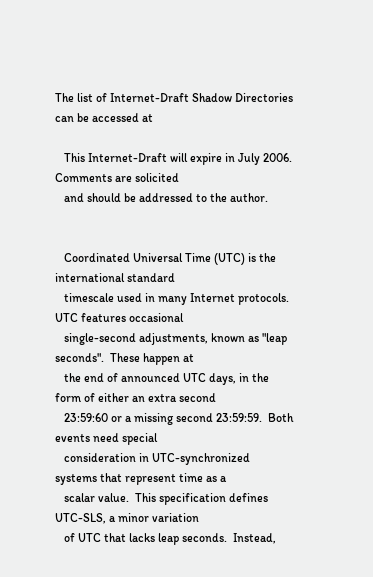The list of Internet-Draft Shadow Directories can be accessed at

   This Internet-Draft will expire in July 2006.  Comments are solicited
   and should be addressed to the author.


   Coordinated Universal Time (UTC) is the international standard
   timescale used in many Internet protocols.  UTC features occasional
   single-second adjustments, known as "leap seconds".  These happen at
   the end of announced UTC days, in the form of either an extra second
   23:59:60 or a missing second 23:59:59.  Both events need special
   consideration in UTC-synchronized systems that represent time as a
   scalar value.  This specification defines UTC-SLS, a minor variation
   of UTC that lacks leap seconds.  Instead,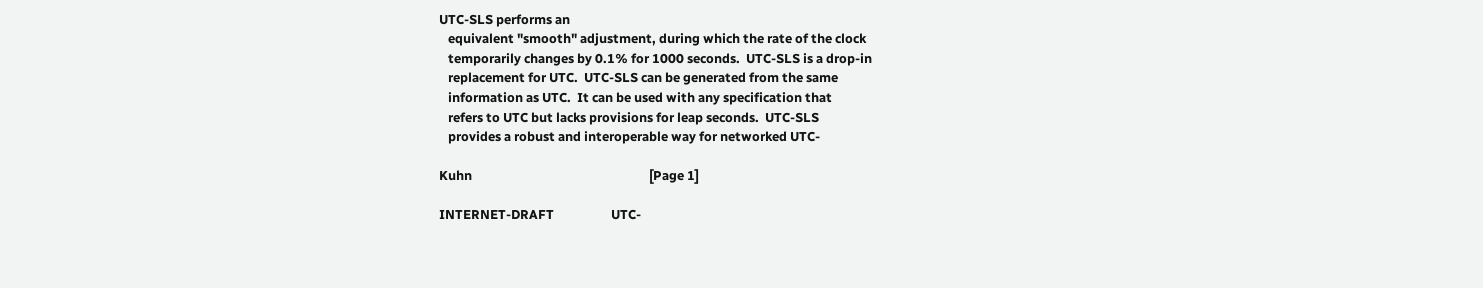UTC-SLS performs an
   equivalent "smooth" adjustment, during which the rate of the clock
   temporarily changes by 0.1% for 1000 seconds.  UTC-SLS is a drop-in
   replacement for UTC.  UTC-SLS can be generated from the same
   information as UTC.  It can be used with any specification that
   refers to UTC but lacks provisions for leap seconds.  UTC-SLS
   provides a robust and interoperable way for networked UTC-

Kuhn                                                           [Page 1]

INTERNET-DRAFT                   UTC-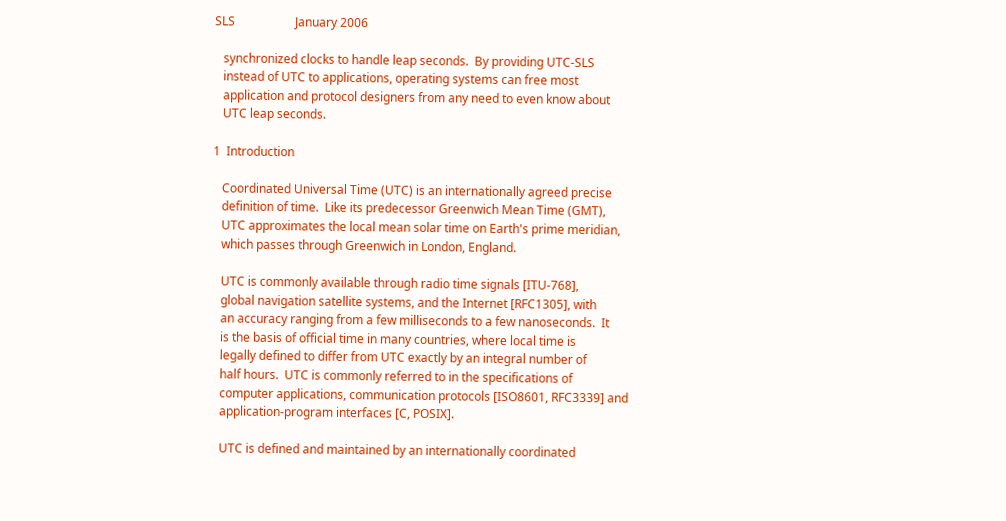SLS                    January 2006

   synchronized clocks to handle leap seconds.  By providing UTC-SLS
   instead of UTC to applications, operating systems can free most
   application and protocol designers from any need to even know about
   UTC leap seconds.

1  Introduction

   Coordinated Universal Time (UTC) is an internationally agreed precise
   definition of time.  Like its predecessor Greenwich Mean Time (GMT),
   UTC approximates the local mean solar time on Earth's prime meridian,
   which passes through Greenwich in London, England.

   UTC is commonly available through radio time signals [ITU-768],
   global navigation satellite systems, and the Internet [RFC1305], with
   an accuracy ranging from a few milliseconds to a few nanoseconds.  It
   is the basis of official time in many countries, where local time is
   legally defined to differ from UTC exactly by an integral number of
   half hours.  UTC is commonly referred to in the specifications of
   computer applications, communication protocols [ISO8601, RFC3339] and
   application-program interfaces [C, POSIX].

   UTC is defined and maintained by an internationally coordinated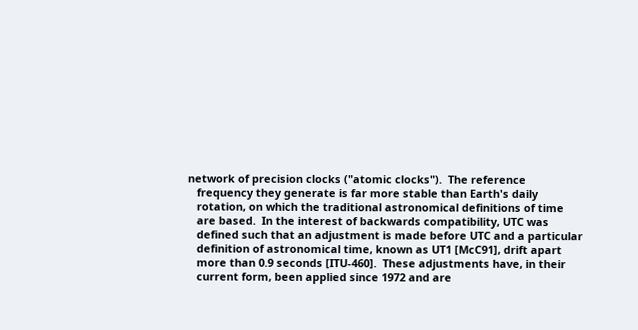network of precision clocks ("atomic clocks").  The reference
   frequency they generate is far more stable than Earth's daily
   rotation, on which the traditional astronomical definitions of time
   are based.  In the interest of backwards compatibility, UTC was
   defined such that an adjustment is made before UTC and a particular
   definition of astronomical time, known as UT1 [McC91], drift apart
   more than 0.9 seconds [ITU-460].  These adjustments have, in their
   current form, been applied since 1972 and are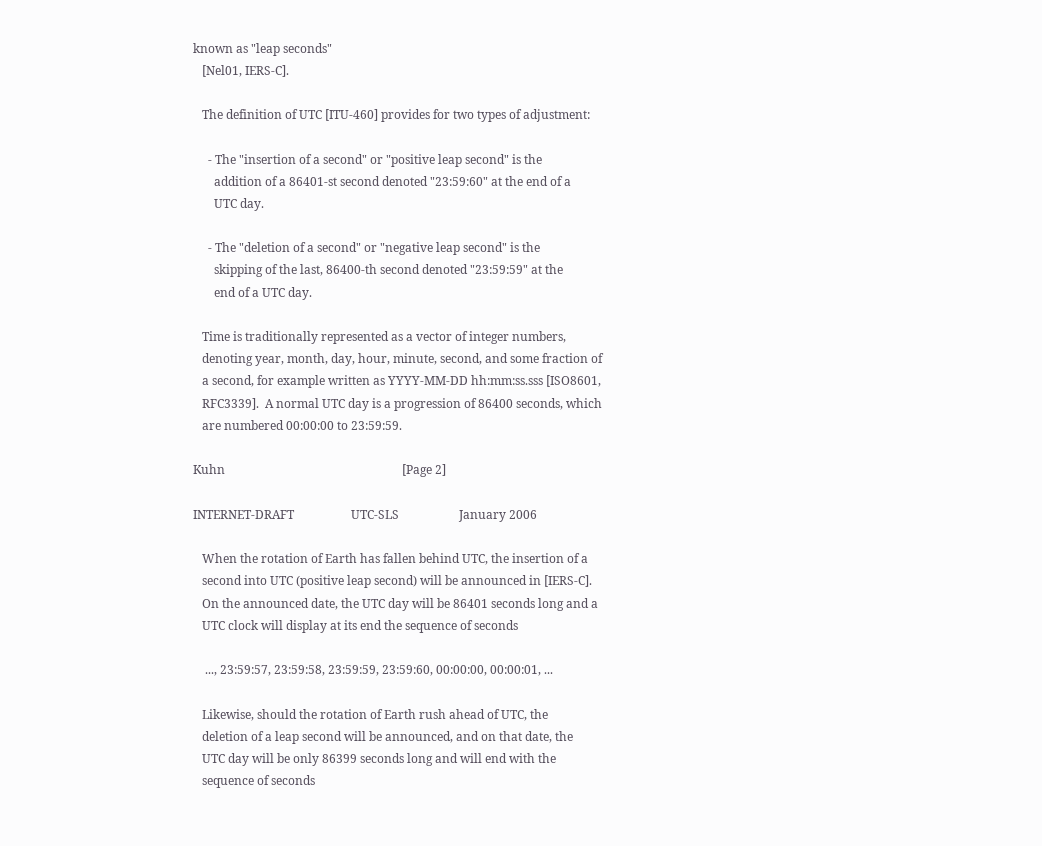known as "leap seconds"
   [Nel01, IERS-C].

   The definition of UTC [ITU-460] provides for two types of adjustment:

     - The "insertion of a second" or "positive leap second" is the
       addition of a 86401-st second denoted "23:59:60" at the end of a
       UTC day.

     - The "deletion of a second" or "negative leap second" is the
       skipping of the last, 86400-th second denoted "23:59:59" at the
       end of a UTC day.

   Time is traditionally represented as a vector of integer numbers,
   denoting year, month, day, hour, minute, second, and some fraction of
   a second, for example written as YYYY-MM-DD hh:mm:ss.sss [ISO8601,
   RFC3339].  A normal UTC day is a progression of 86400 seconds, which
   are numbered 00:00:00 to 23:59:59.

Kuhn                                                           [Page 2]

INTERNET-DRAFT                   UTC-SLS                    January 2006

   When the rotation of Earth has fallen behind UTC, the insertion of a
   second into UTC (positive leap second) will be announced in [IERS-C].
   On the announced date, the UTC day will be 86401 seconds long and a
   UTC clock will display at its end the sequence of seconds

    ..., 23:59:57, 23:59:58, 23:59:59, 23:59:60, 00:00:00, 00:00:01, ...

   Likewise, should the rotation of Earth rush ahead of UTC, the
   deletion of a leap second will be announced, and on that date, the
   UTC day will be only 86399 seconds long and will end with the
   sequence of seconds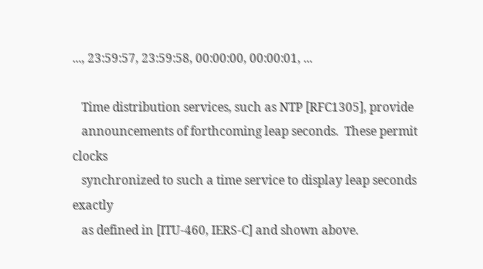..., 23:59:57, 23:59:58, 00:00:00, 00:00:01, ...

   Time distribution services, such as NTP [RFC1305], provide
   announcements of forthcoming leap seconds.  These permit clocks
   synchronized to such a time service to display leap seconds exactly
   as defined in [ITU-460, IERS-C] and shown above.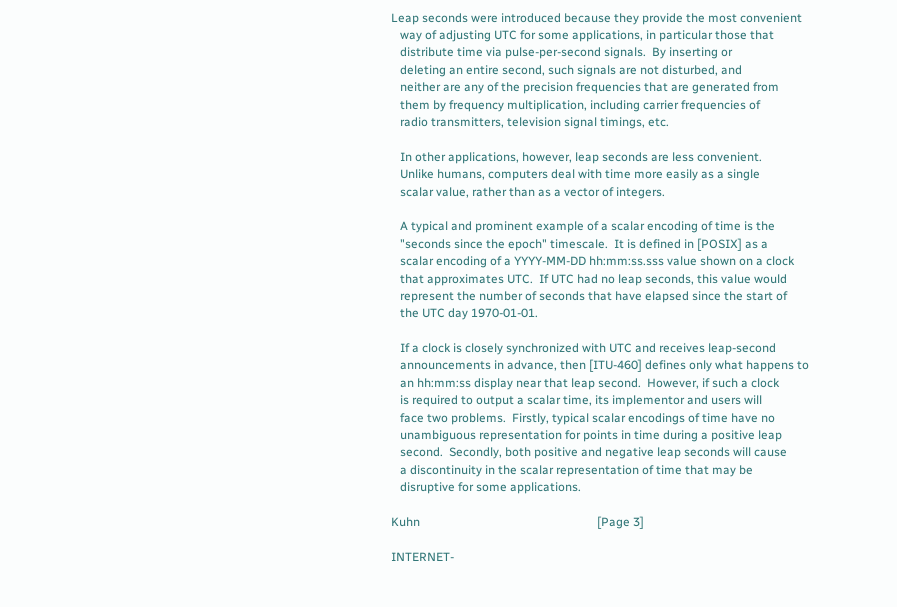Leap seconds were introduced because they provide the most convenient
   way of adjusting UTC for some applications, in particular those that
   distribute time via pulse-per-second signals.  By inserting or
   deleting an entire second, such signals are not disturbed, and
   neither are any of the precision frequencies that are generated from
   them by frequency multiplication, including carrier frequencies of
   radio transmitters, television signal timings, etc.

   In other applications, however, leap seconds are less convenient.
   Unlike humans, computers deal with time more easily as a single
   scalar value, rather than as a vector of integers.

   A typical and prominent example of a scalar encoding of time is the
   "seconds since the epoch" timescale.  It is defined in [POSIX] as a
   scalar encoding of a YYYY-MM-DD hh:mm:ss.sss value shown on a clock
   that approximates UTC.  If UTC had no leap seconds, this value would
   represent the number of seconds that have elapsed since the start of
   the UTC day 1970-01-01.

   If a clock is closely synchronized with UTC and receives leap-second
   announcements in advance, then [ITU-460] defines only what happens to
   an hh:mm:ss display near that leap second.  However, if such a clock
   is required to output a scalar time, its implementor and users will
   face two problems.  Firstly, typical scalar encodings of time have no
   unambiguous representation for points in time during a positive leap
   second.  Secondly, both positive and negative leap seconds will cause
   a discontinuity in the scalar representation of time that may be
   disruptive for some applications.

Kuhn                                                           [Page 3]

INTERNET-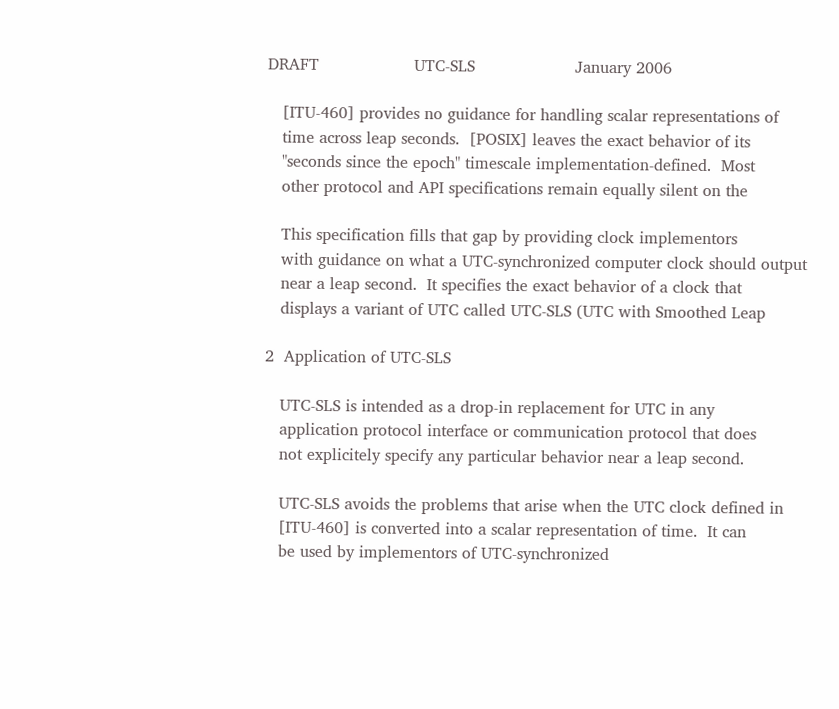DRAFT                   UTC-SLS                    January 2006

   [ITU-460] provides no guidance for handling scalar representations of
   time across leap seconds.  [POSIX] leaves the exact behavior of its
   "seconds since the epoch" timescale implementation-defined.  Most
   other protocol and API specifications remain equally silent on the

   This specification fills that gap by providing clock implementors
   with guidance on what a UTC-synchronized computer clock should output
   near a leap second.  It specifies the exact behavior of a clock that
   displays a variant of UTC called UTC-SLS (UTC with Smoothed Leap

2  Application of UTC-SLS

   UTC-SLS is intended as a drop-in replacement for UTC in any
   application protocol interface or communication protocol that does
   not explicitely specify any particular behavior near a leap second.

   UTC-SLS avoids the problems that arise when the UTC clock defined in
   [ITU-460] is converted into a scalar representation of time.  It can
   be used by implementors of UTC-synchronized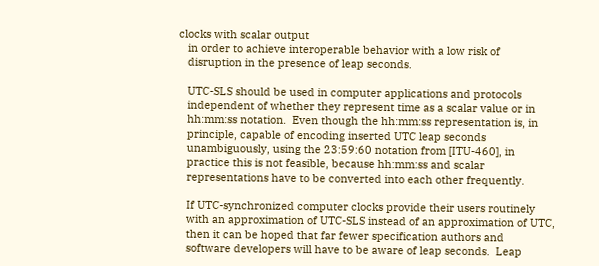clocks with scalar output
   in order to achieve interoperable behavior with a low risk of
   disruption in the presence of leap seconds.

   UTC-SLS should be used in computer applications and protocols
   independent of whether they represent time as a scalar value or in
   hh:mm:ss notation.  Even though the hh:mm:ss representation is, in
   principle, capable of encoding inserted UTC leap seconds
   unambiguously, using the 23:59:60 notation from [ITU-460], in
   practice this is not feasible, because hh:mm:ss and scalar
   representations have to be converted into each other frequently.

   If UTC-synchronized computer clocks provide their users routinely
   with an approximation of UTC-SLS instead of an approximation of UTC,
   then it can be hoped that far fewer specification authors and
   software developers will have to be aware of leap seconds.  Leap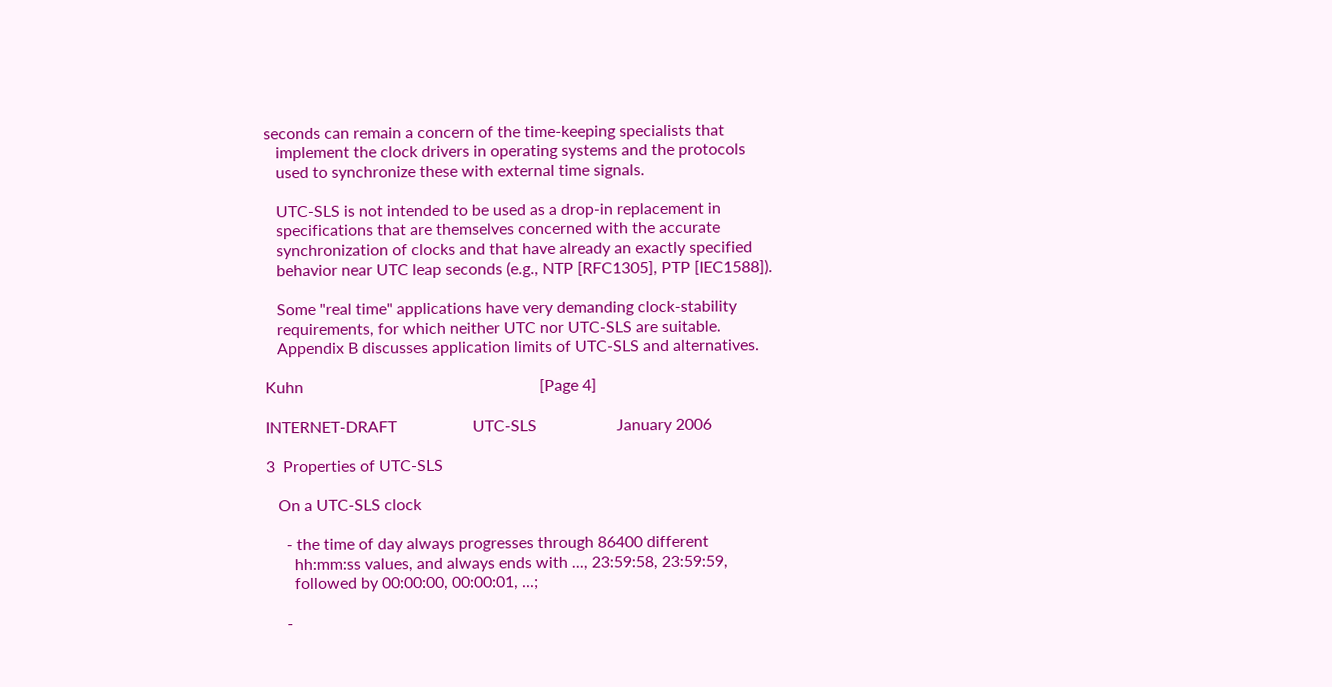seconds can remain a concern of the time-keeping specialists that
   implement the clock drivers in operating systems and the protocols
   used to synchronize these with external time signals.

   UTC-SLS is not intended to be used as a drop-in replacement in
   specifications that are themselves concerned with the accurate
   synchronization of clocks and that have already an exactly specified
   behavior near UTC leap seconds (e.g., NTP [RFC1305], PTP [IEC1588]).

   Some "real time" applications have very demanding clock-stability
   requirements, for which neither UTC nor UTC-SLS are suitable.
   Appendix B discusses application limits of UTC-SLS and alternatives.

Kuhn                                                           [Page 4]

INTERNET-DRAFT                   UTC-SLS                    January 2006

3  Properties of UTC-SLS

   On a UTC-SLS clock

     - the time of day always progresses through 86400 different
       hh:mm:ss values, and always ends with ..., 23:59:58, 23:59:59,
       followed by 00:00:00, 00:00:01, ...;

     -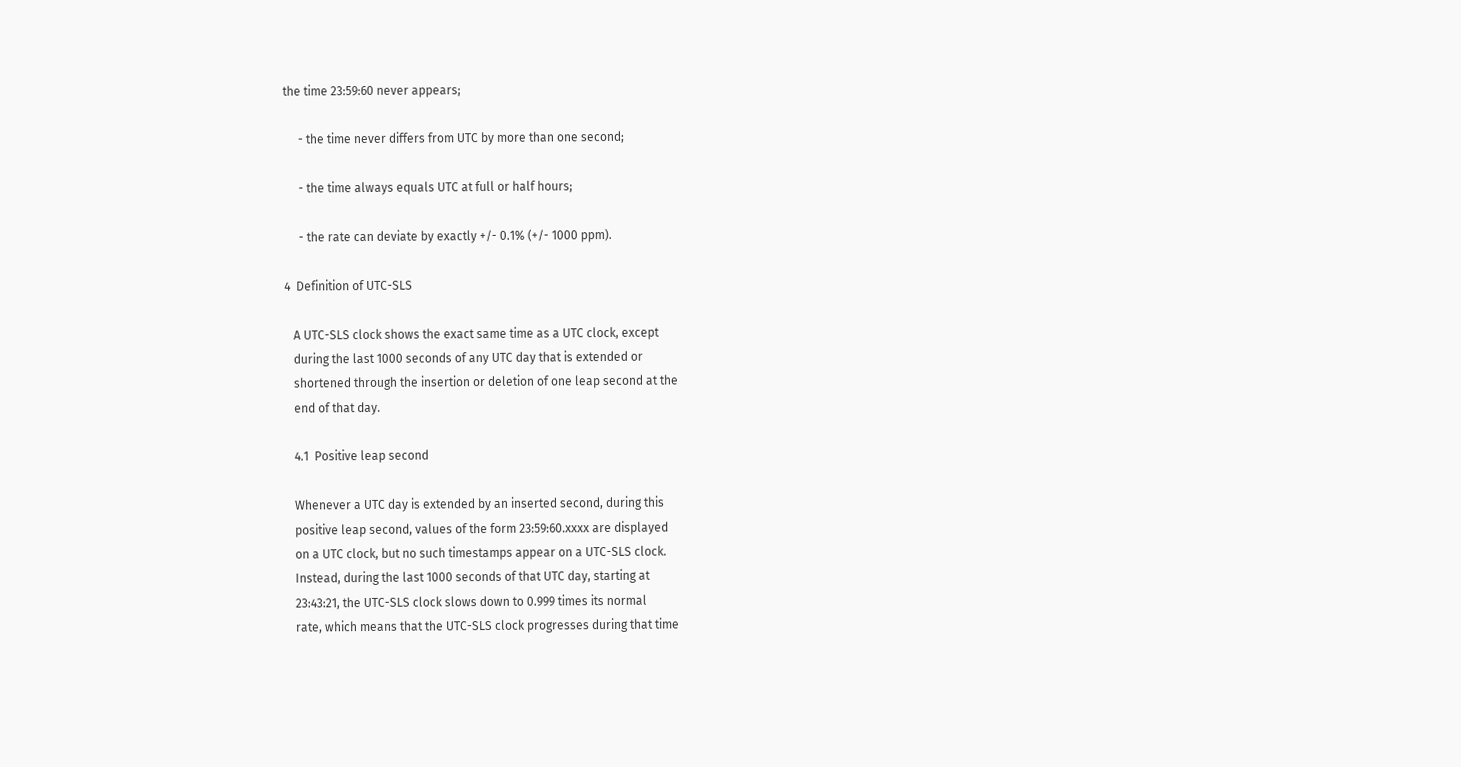the time 23:59:60 never appears;

     - the time never differs from UTC by more than one second;

     - the time always equals UTC at full or half hours;

     - the rate can deviate by exactly +/- 0.1% (+/- 1000 ppm).

4  Definition of UTC-SLS

   A UTC-SLS clock shows the exact same time as a UTC clock, except
   during the last 1000 seconds of any UTC day that is extended or
   shortened through the insertion or deletion of one leap second at the
   end of that day.

   4.1  Positive leap second

   Whenever a UTC day is extended by an inserted second, during this
   positive leap second, values of the form 23:59:60.xxxx are displayed
   on a UTC clock, but no such timestamps appear on a UTC-SLS clock.
   Instead, during the last 1000 seconds of that UTC day, starting at
   23:43:21, the UTC-SLS clock slows down to 0.999 times its normal
   rate, which means that the UTC-SLS clock progresses during that time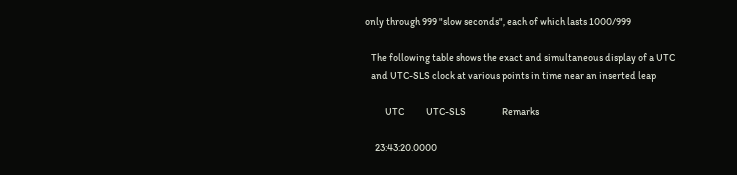only through 999 "slow seconds", each of which lasts 1000/999

   The following table shows the exact and simultaneous display of a UTC
   and UTC-SLS clock at various points in time near an inserted leap

          UTC           UTC-SLS                  Remarks

     23:43:20.0000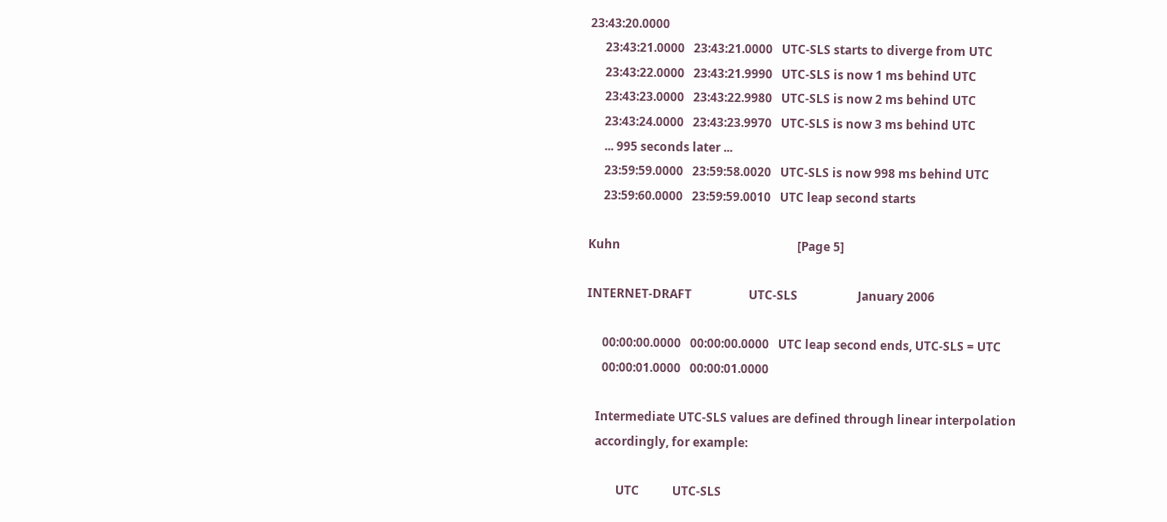23:43:20.0000
     23:43:21.0000   23:43:21.0000   UTC-SLS starts to diverge from UTC
     23:43:22.0000   23:43:21.9990   UTC-SLS is now 1 ms behind UTC
     23:43:23.0000   23:43:22.9980   UTC-SLS is now 2 ms behind UTC
     23:43:24.0000   23:43:23.9970   UTC-SLS is now 3 ms behind UTC
     ... 995 seconds later ...
     23:59:59.0000   23:59:58.0020   UTC-SLS is now 998 ms behind UTC
     23:59:60.0000   23:59:59.0010   UTC leap second starts

Kuhn                                                           [Page 5]

INTERNET-DRAFT                   UTC-SLS                    January 2006

     00:00:00.0000   00:00:00.0000   UTC leap second ends, UTC-SLS = UTC
     00:00:01.0000   00:00:01.0000

   Intermediate UTC-SLS values are defined through linear interpolation
   accordingly, for example:

          UTC           UTC-SLS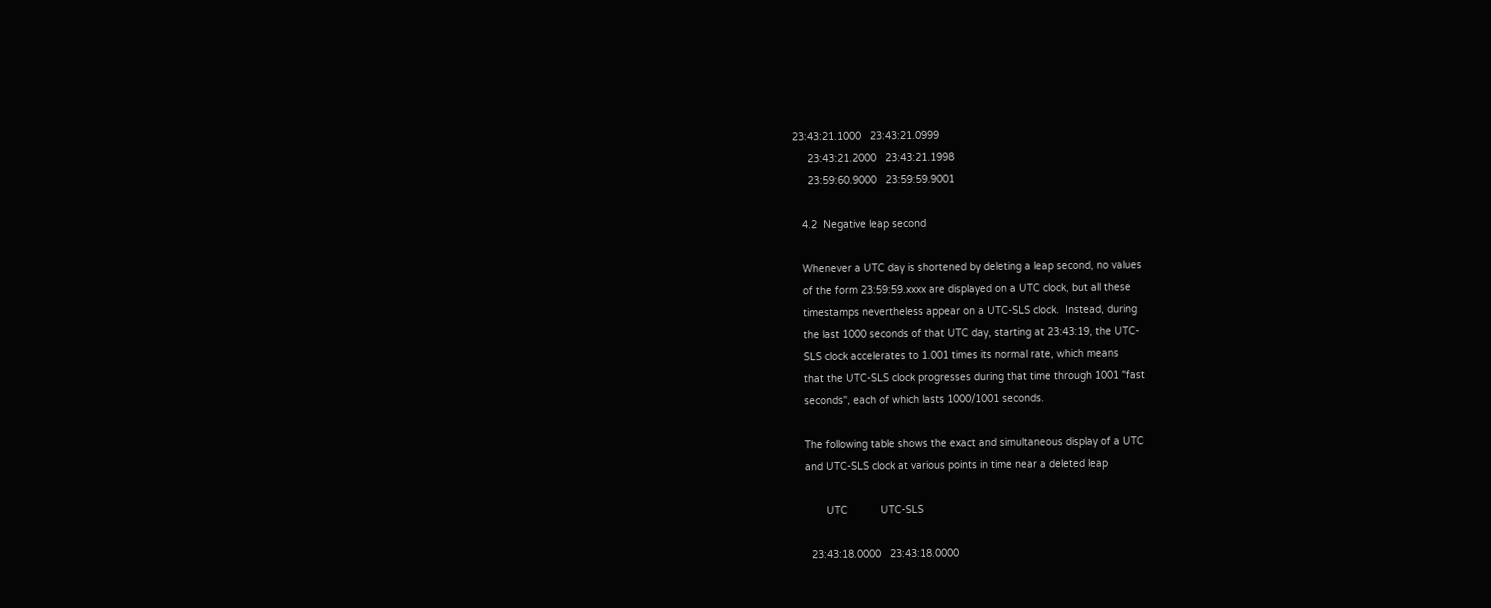23:43:21.1000   23:43:21.0999
     23:43:21.2000   23:43:21.1998
     23:59:60.9000   23:59:59.9001

   4.2  Negative leap second

   Whenever a UTC day is shortened by deleting a leap second, no values
   of the form 23:59:59.xxxx are displayed on a UTC clock, but all these
   timestamps nevertheless appear on a UTC-SLS clock.  Instead, during
   the last 1000 seconds of that UTC day, starting at 23:43:19, the UTC-
   SLS clock accelerates to 1.001 times its normal rate, which means
   that the UTC-SLS clock progresses during that time through 1001 "fast
   seconds", each of which lasts 1000/1001 seconds.

   The following table shows the exact and simultaneous display of a UTC
   and UTC-SLS clock at various points in time near a deleted leap

          UTC           UTC-SLS

     23:43:18.0000   23:43:18.0000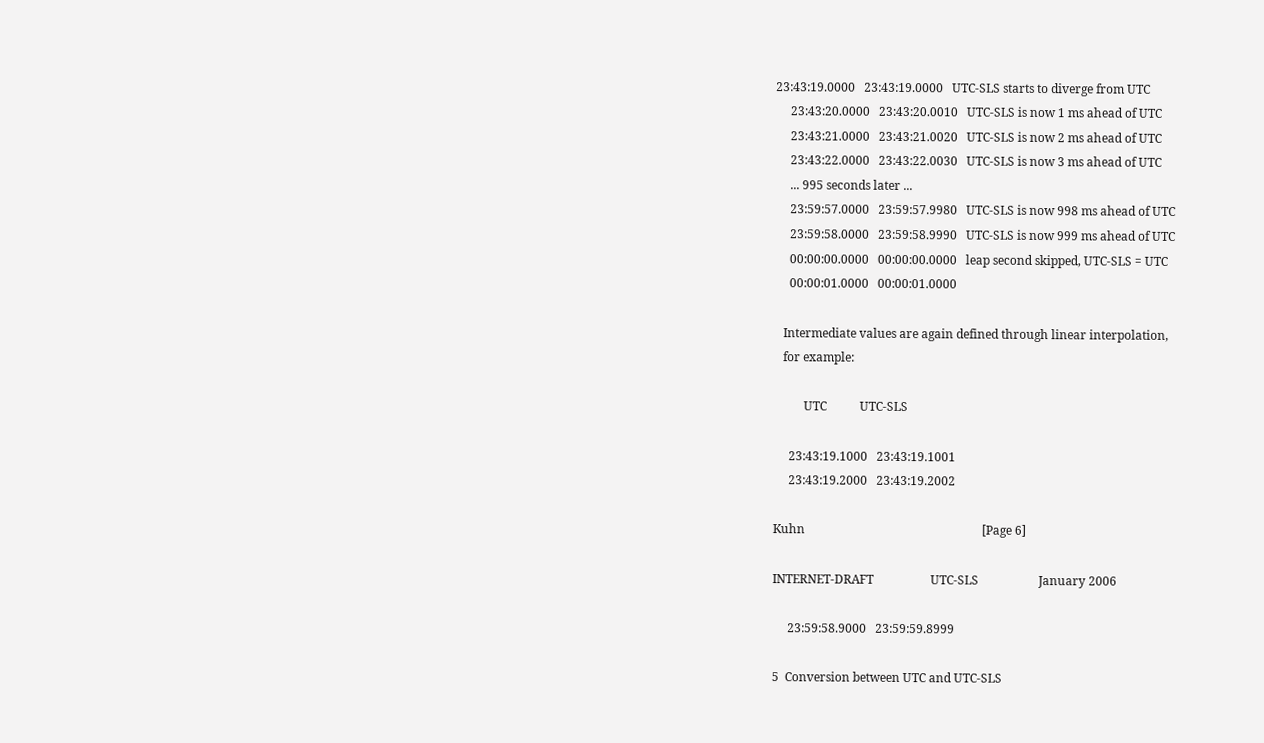23:43:19.0000   23:43:19.0000   UTC-SLS starts to diverge from UTC
     23:43:20.0000   23:43:20.0010   UTC-SLS is now 1 ms ahead of UTC
     23:43:21.0000   23:43:21.0020   UTC-SLS is now 2 ms ahead of UTC
     23:43:22.0000   23:43:22.0030   UTC-SLS is now 3 ms ahead of UTC
     ... 995 seconds later ...
     23:59:57.0000   23:59:57.9980   UTC-SLS is now 998 ms ahead of UTC
     23:59:58.0000   23:59:58.9990   UTC-SLS is now 999 ms ahead of UTC
     00:00:00.0000   00:00:00.0000   leap second skipped, UTC-SLS = UTC
     00:00:01.0000   00:00:01.0000

   Intermediate values are again defined through linear interpolation,
   for example:

          UTC           UTC-SLS

     23:43:19.1000   23:43:19.1001
     23:43:19.2000   23:43:19.2002

Kuhn                                                           [Page 6]

INTERNET-DRAFT                   UTC-SLS                    January 2006

     23:59:58.9000   23:59:59.8999

5  Conversion between UTC and UTC-SLS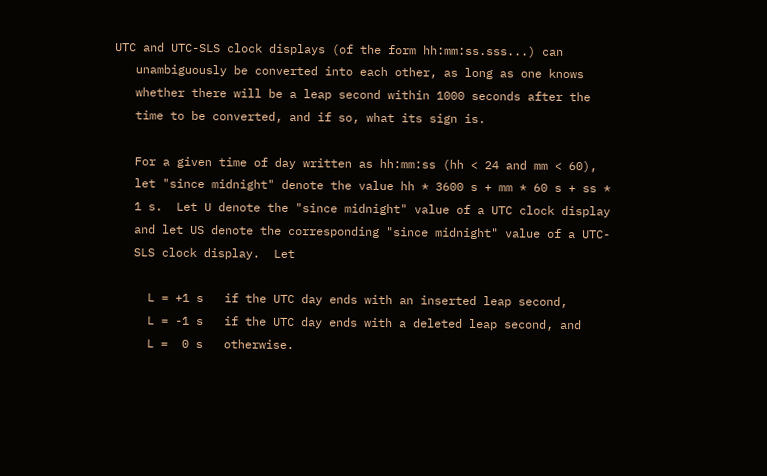UTC and UTC-SLS clock displays (of the form hh:mm:ss.sss...) can
   unambiguously be converted into each other, as long as one knows
   whether there will be a leap second within 1000 seconds after the
   time to be converted, and if so, what its sign is.

   For a given time of day written as hh:mm:ss (hh < 24 and mm < 60),
   let "since midnight" denote the value hh * 3600 s + mm * 60 s + ss *
   1 s.  Let U denote the "since midnight" value of a UTC clock display
   and let US denote the corresponding "since midnight" value of a UTC-
   SLS clock display.  Let

     L = +1 s   if the UTC day ends with an inserted leap second,
     L = -1 s   if the UTC day ends with a deleted leap second, and
     L =  0 s   otherwise.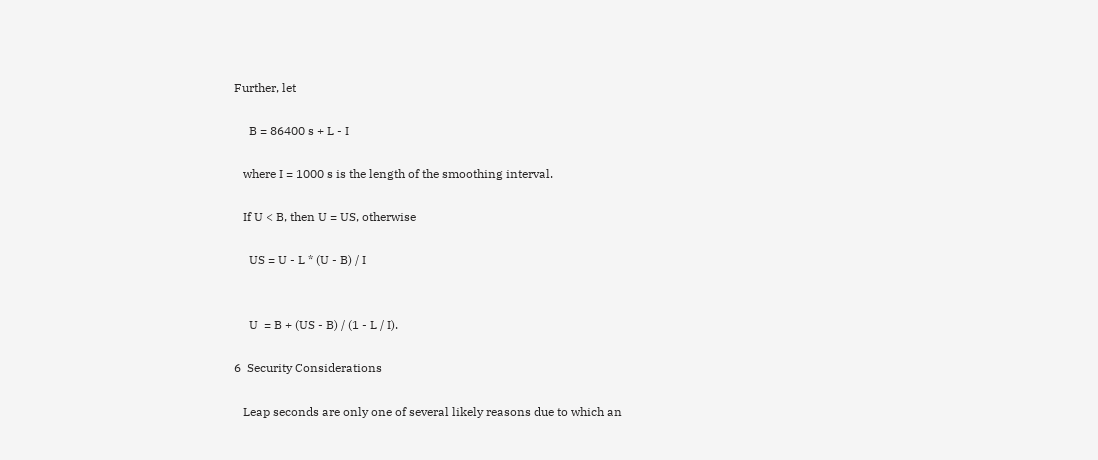Further, let

     B = 86400 s + L - I

   where I = 1000 s is the length of the smoothing interval.

   If U < B, then U = US, otherwise

     US = U - L * (U - B) / I


     U  = B + (US - B) / (1 - L / I).

6  Security Considerations

   Leap seconds are only one of several likely reasons due to which an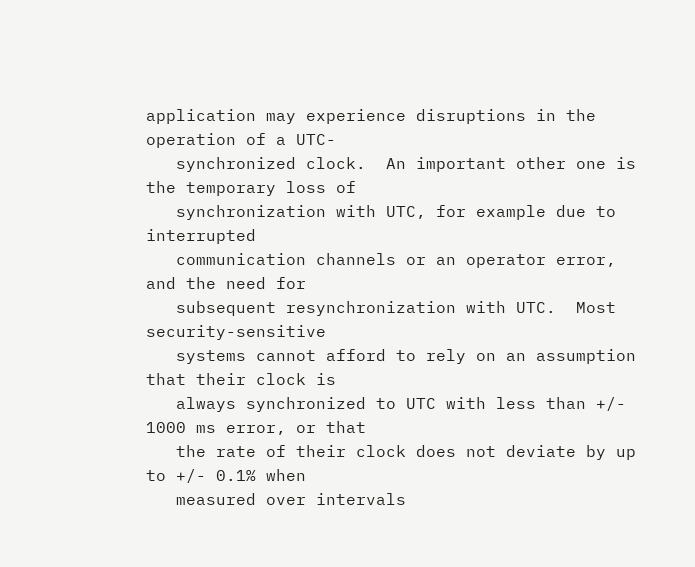application may experience disruptions in the operation of a UTC-
   synchronized clock.  An important other one is the temporary loss of
   synchronization with UTC, for example due to interrupted
   communication channels or an operator error, and the need for
   subsequent resynchronization with UTC.  Most security-sensitive
   systems cannot afford to rely on an assumption that their clock is
   always synchronized to UTC with less than +/- 1000 ms error, or that
   the rate of their clock does not deviate by up to +/- 0.1% when
   measured over intervals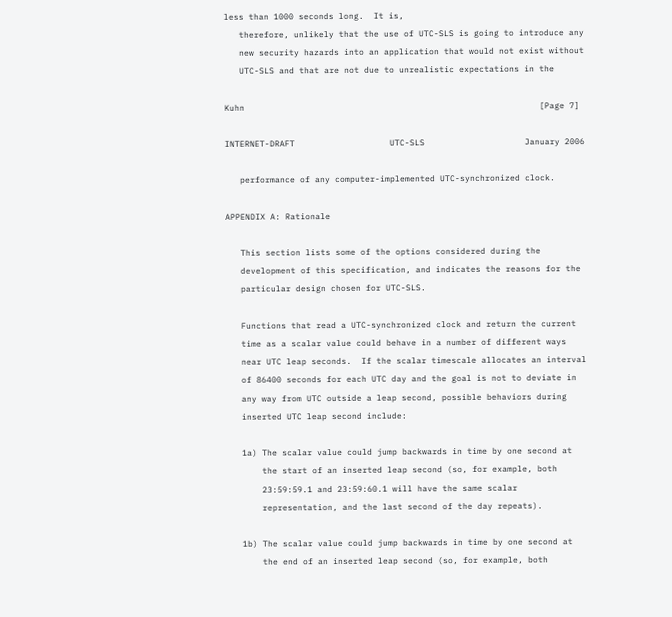less than 1000 seconds long.  It is,
   therefore, unlikely that the use of UTC-SLS is going to introduce any
   new security hazards into an application that would not exist without
   UTC-SLS and that are not due to unrealistic expectations in the

Kuhn                                                           [Page 7]

INTERNET-DRAFT                   UTC-SLS                    January 2006

   performance of any computer-implemented UTC-synchronized clock.

APPENDIX A: Rationale

   This section lists some of the options considered during the
   development of this specification, and indicates the reasons for the
   particular design chosen for UTC-SLS.

   Functions that read a UTC-synchronized clock and return the current
   time as a scalar value could behave in a number of different ways
   near UTC leap seconds.  If the scalar timescale allocates an interval
   of 86400 seconds for each UTC day and the goal is not to deviate in
   any way from UTC outside a leap second, possible behaviors during
   inserted UTC leap second include:

   1a) The scalar value could jump backwards in time by one second at
       the start of an inserted leap second (so, for example, both
       23:59:59.1 and 23:59:60.1 will have the same scalar
       representation, and the last second of the day repeats).

   1b) The scalar value could jump backwards in time by one second at
       the end of an inserted leap second (so, for example, both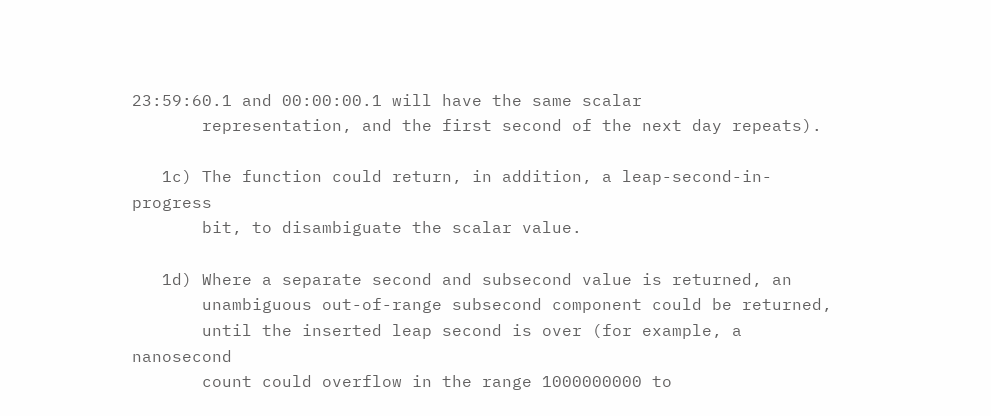23:59:60.1 and 00:00:00.1 will have the same scalar
       representation, and the first second of the next day repeats).

   1c) The function could return, in addition, a leap-second-in-progress
       bit, to disambiguate the scalar value.

   1d) Where a separate second and subsecond value is returned, an
       unambiguous out-of-range subsecond component could be returned,
       until the inserted leap second is over (for example, a nanosecond
       count could overflow in the range 1000000000 to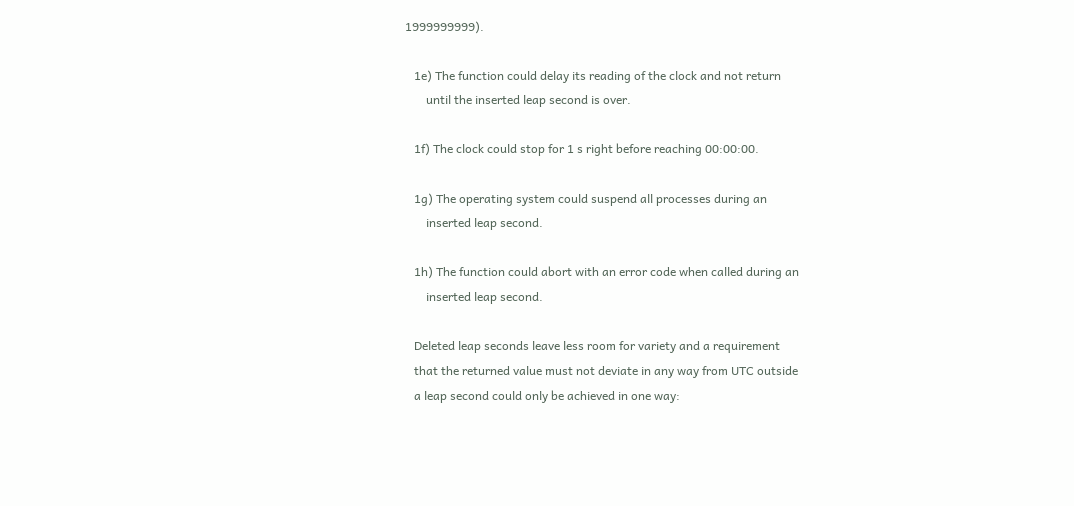1999999999).

   1e) The function could delay its reading of the clock and not return
       until the inserted leap second is over.

   1f) The clock could stop for 1 s right before reaching 00:00:00.

   1g) The operating system could suspend all processes during an
       inserted leap second.

   1h) The function could abort with an error code when called during an
       inserted leap second.

   Deleted leap seconds leave less room for variety and a requirement
   that the returned value must not deviate in any way from UTC outside
   a leap second could only be achieved in one way: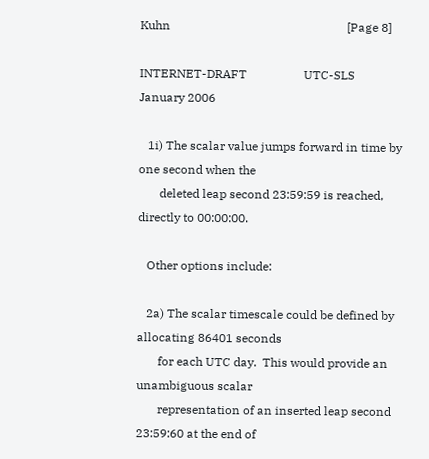Kuhn                                                           [Page 8]

INTERNET-DRAFT                   UTC-SLS                    January 2006

   1i) The scalar value jumps forward in time by one second when the
       deleted leap second 23:59:59 is reached, directly to 00:00:00.

   Other options include:

   2a) The scalar timescale could be defined by allocating 86401 seconds
       for each UTC day.  This would provide an unambiguous scalar
       representation of an inserted leap second 23:59:60 at the end of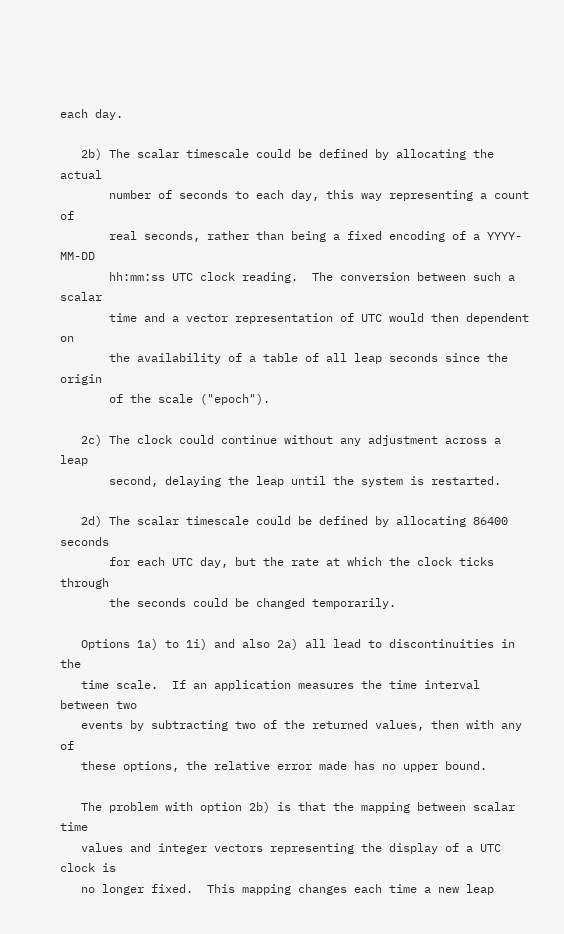each day.

   2b) The scalar timescale could be defined by allocating the actual
       number of seconds to each day, this way representing a count of
       real seconds, rather than being a fixed encoding of a YYYY-MM-DD
       hh:mm:ss UTC clock reading.  The conversion between such a scalar
       time and a vector representation of UTC would then dependent on
       the availability of a table of all leap seconds since the origin
       of the scale ("epoch").

   2c) The clock could continue without any adjustment across a leap
       second, delaying the leap until the system is restarted.

   2d) The scalar timescale could be defined by allocating 86400 seconds
       for each UTC day, but the rate at which the clock ticks through
       the seconds could be changed temporarily.

   Options 1a) to 1i) and also 2a) all lead to discontinuities in the
   time scale.  If an application measures the time interval between two
   events by subtracting two of the returned values, then with any of
   these options, the relative error made has no upper bound.

   The problem with option 2b) is that the mapping between scalar time
   values and integer vectors representing the display of a UTC clock is
   no longer fixed.  This mapping changes each time a new leap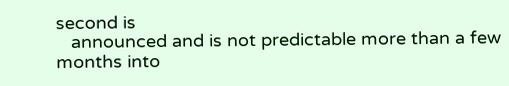second is
   announced and is not predictable more than a few months into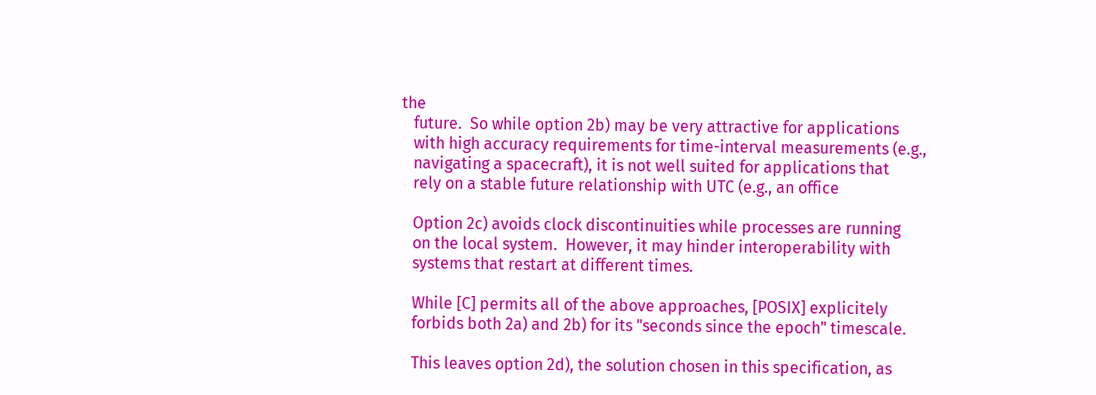the
   future.  So while option 2b) may be very attractive for applications
   with high accuracy requirements for time-interval measurements (e.g.,
   navigating a spacecraft), it is not well suited for applications that
   rely on a stable future relationship with UTC (e.g., an office

   Option 2c) avoids clock discontinuities while processes are running
   on the local system.  However, it may hinder interoperability with
   systems that restart at different times.

   While [C] permits all of the above approaches, [POSIX] explicitely
   forbids both 2a) and 2b) for its "seconds since the epoch" timescale.

   This leaves option 2d), the solution chosen in this specification, as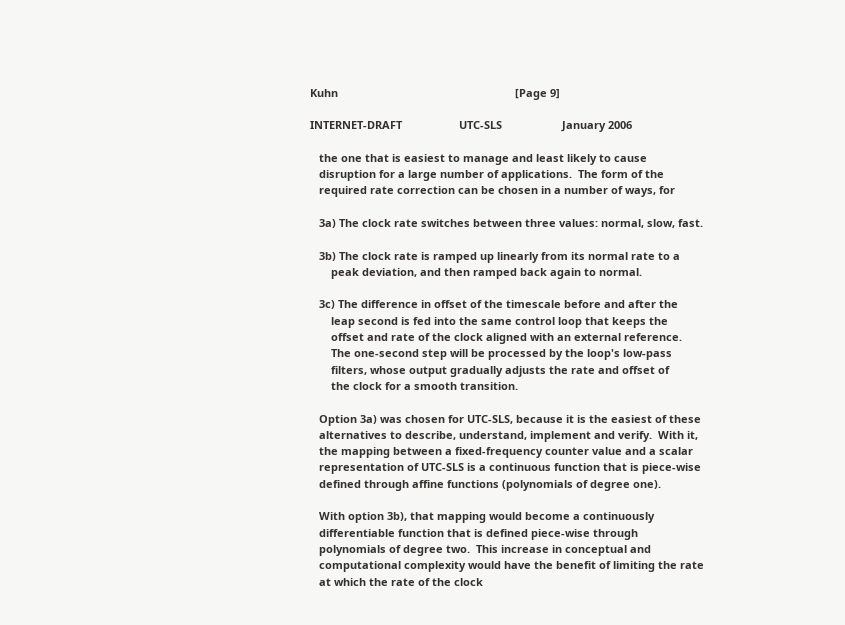Kuhn                                                           [Page 9]

INTERNET-DRAFT                   UTC-SLS                    January 2006

   the one that is easiest to manage and least likely to cause
   disruption for a large number of applications.  The form of the
   required rate correction can be chosen in a number of ways, for

   3a) The clock rate switches between three values: normal, slow, fast.

   3b) The clock rate is ramped up linearly from its normal rate to a
       peak deviation, and then ramped back again to normal.

   3c) The difference in offset of the timescale before and after the
       leap second is fed into the same control loop that keeps the
       offset and rate of the clock aligned with an external reference.
       The one-second step will be processed by the loop's low-pass
       filters, whose output gradually adjusts the rate and offset of
       the clock for a smooth transition.

   Option 3a) was chosen for UTC-SLS, because it is the easiest of these
   alternatives to describe, understand, implement and verify.  With it,
   the mapping between a fixed-frequency counter value and a scalar
   representation of UTC-SLS is a continuous function that is piece-wise
   defined through affine functions (polynomials of degree one).

   With option 3b), that mapping would become a continuously
   differentiable function that is defined piece-wise through
   polynomials of degree two.  This increase in conceptual and
   computational complexity would have the benefit of limiting the rate
   at which the rate of the clock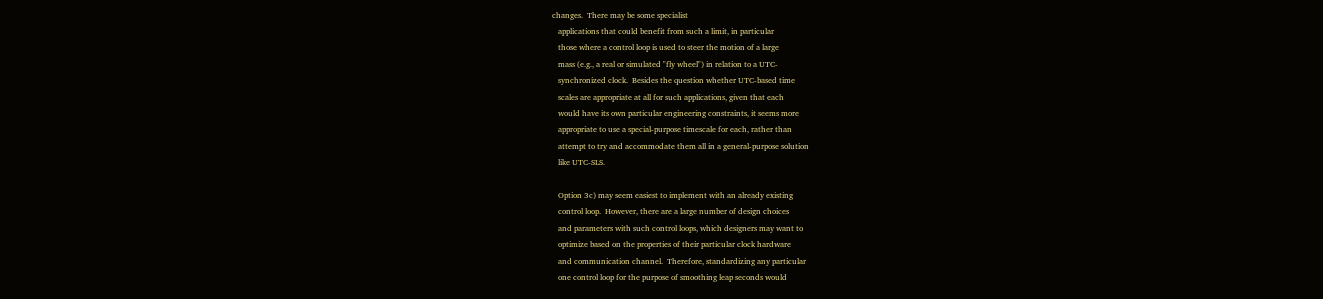changes.  There may be some specialist
   applications that could benefit from such a limit, in particular
   those where a control loop is used to steer the motion of a large
   mass (e.g., a real or simulated "fly wheel") in relation to a UTC-
   synchronized clock.  Besides the question whether UTC-based time
   scales are appropriate at all for such applications, given that each
   would have its own particular engineering constraints, it seems more
   appropriate to use a special-purpose timescale for each, rather than
   attempt to try and accommodate them all in a general-purpose solution
   like UTC-SLS.

   Option 3c) may seem easiest to implement with an already existing
   control loop.  However, there are a large number of design choices
   and parameters with such control loops, which designers may want to
   optimize based on the properties of their particular clock hardware
   and communication channel.  Therefore, standardizing any particular
   one control loop for the purpose of smoothing leap seconds would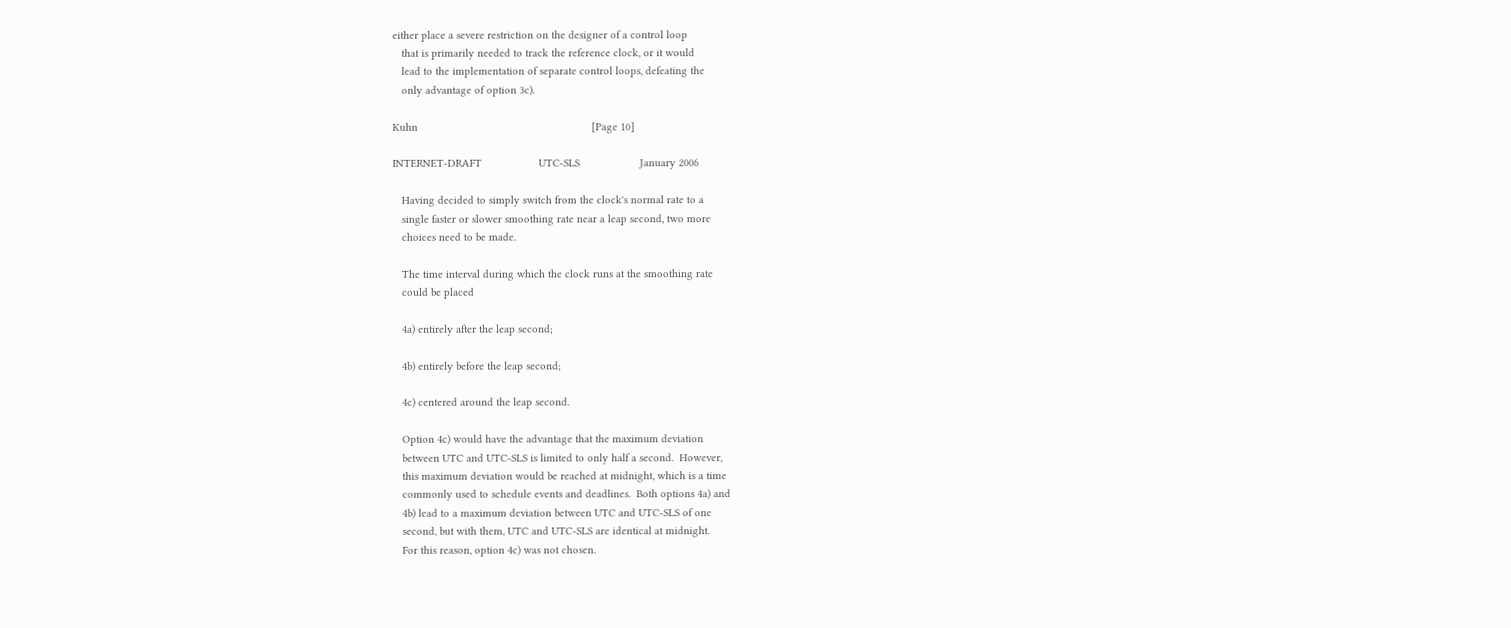either place a severe restriction on the designer of a control loop
   that is primarily needed to track the reference clock, or it would
   lead to the implementation of separate control loops, defeating the
   only advantage of option 3c).

Kuhn                                                          [Page 10]

INTERNET-DRAFT                   UTC-SLS                    January 2006

   Having decided to simply switch from the clock's normal rate to a
   single faster or slower smoothing rate near a leap second, two more
   choices need to be made.

   The time interval during which the clock runs at the smoothing rate
   could be placed

   4a) entirely after the leap second;

   4b) entirely before the leap second;

   4c) centered around the leap second.

   Option 4c) would have the advantage that the maximum deviation
   between UTC and UTC-SLS is limited to only half a second.  However,
   this maximum deviation would be reached at midnight, which is a time
   commonly used to schedule events and deadlines.  Both options 4a) and
   4b) lead to a maximum deviation between UTC and UTC-SLS of one
   second, but with them, UTC and UTC-SLS are identical at midnight.
   For this reason, option 4c) was not chosen.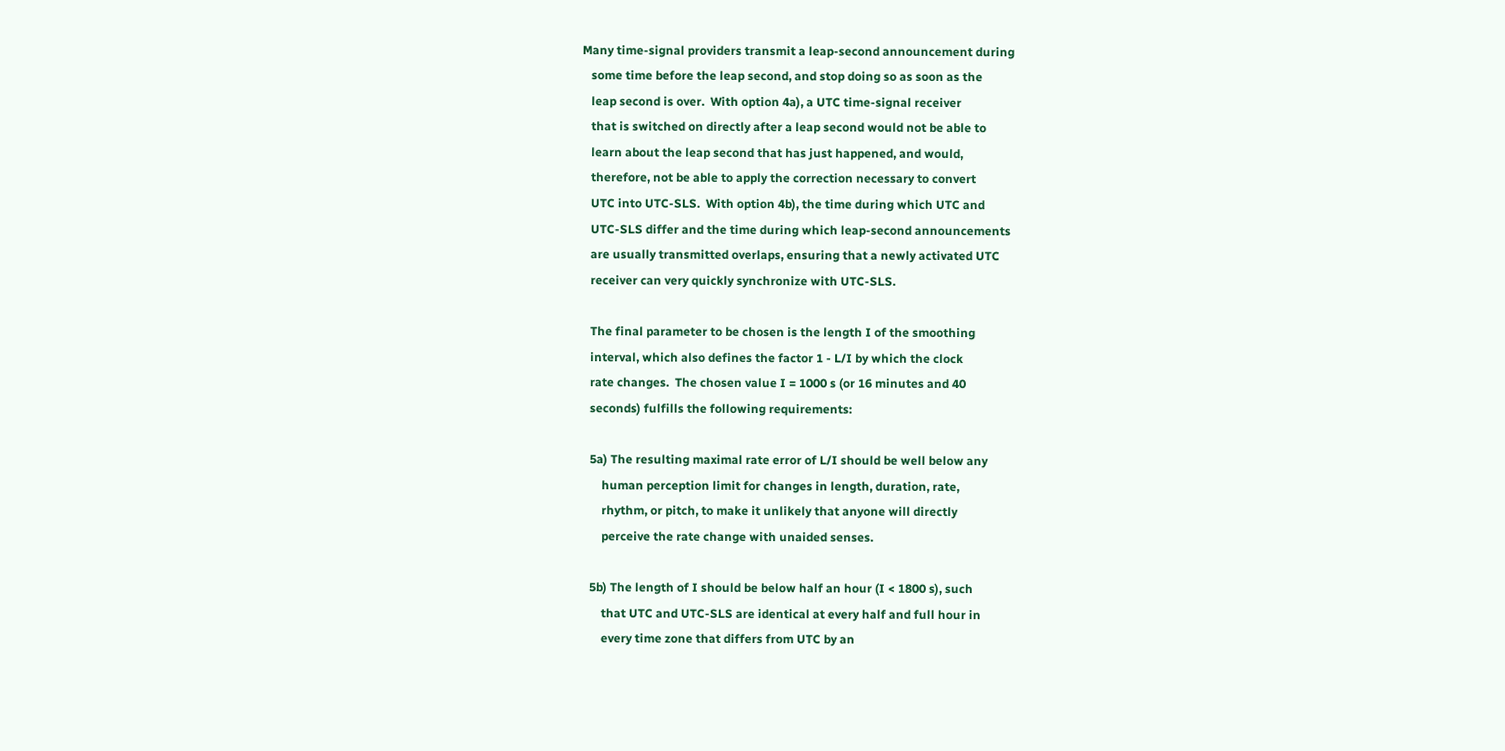Many time-signal providers transmit a leap-second announcement during
   some time before the leap second, and stop doing so as soon as the
   leap second is over.  With option 4a), a UTC time-signal receiver
   that is switched on directly after a leap second would not be able to
   learn about the leap second that has just happened, and would,
   therefore, not be able to apply the correction necessary to convert
   UTC into UTC-SLS.  With option 4b), the time during which UTC and
   UTC-SLS differ and the time during which leap-second announcements
   are usually transmitted overlaps, ensuring that a newly activated UTC
   receiver can very quickly synchronize with UTC-SLS.

   The final parameter to be chosen is the length I of the smoothing
   interval, which also defines the factor 1 - L/I by which the clock
   rate changes.  The chosen value I = 1000 s (or 16 minutes and 40
   seconds) fulfills the following requirements:

   5a) The resulting maximal rate error of L/I should be well below any
       human perception limit for changes in length, duration, rate,
       rhythm, or pitch, to make it unlikely that anyone will directly
       perceive the rate change with unaided senses.

   5b) The length of I should be below half an hour (I < 1800 s), such
       that UTC and UTC-SLS are identical at every half and full hour in
       every time zone that differs from UTC by an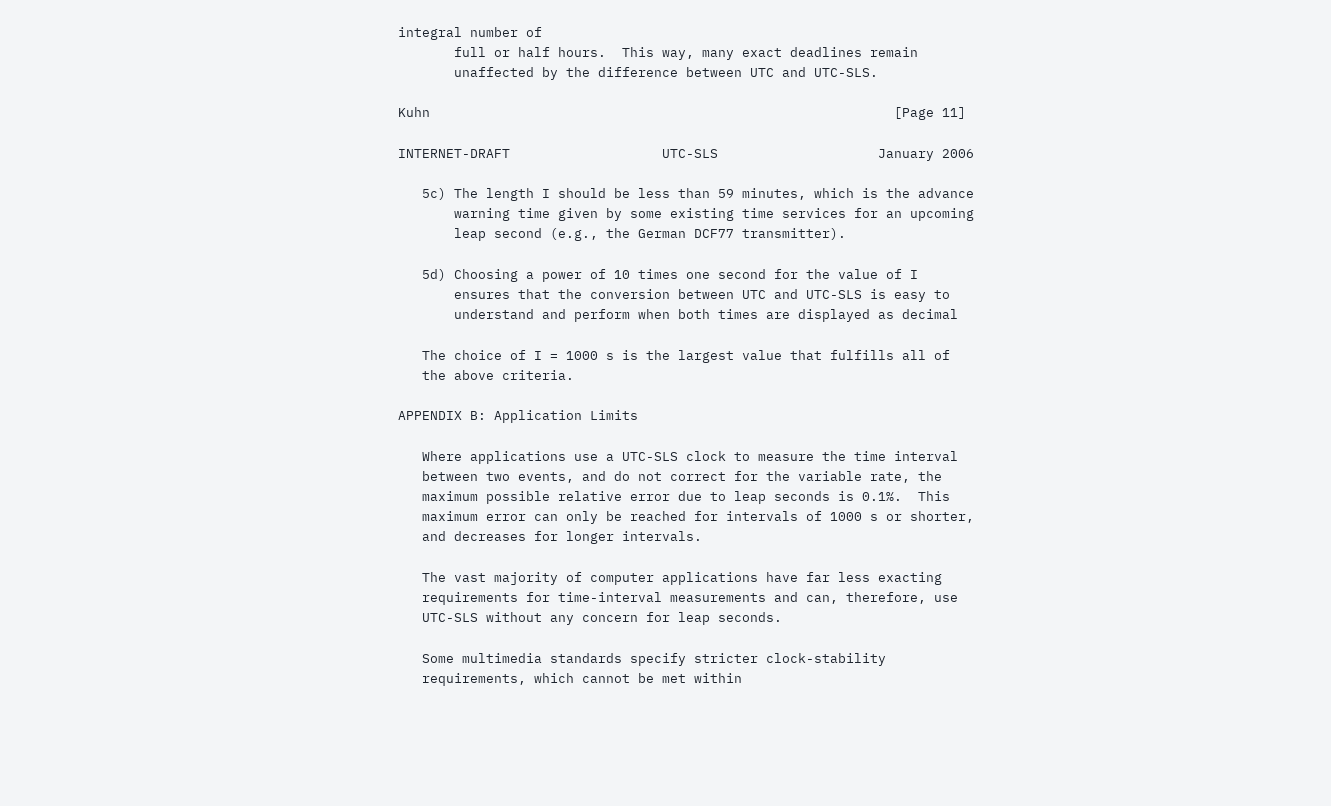integral number of
       full or half hours.  This way, many exact deadlines remain
       unaffected by the difference between UTC and UTC-SLS.

Kuhn                                                          [Page 11]

INTERNET-DRAFT                   UTC-SLS                    January 2006

   5c) The length I should be less than 59 minutes, which is the advance
       warning time given by some existing time services for an upcoming
       leap second (e.g., the German DCF77 transmitter).

   5d) Choosing a power of 10 times one second for the value of I
       ensures that the conversion between UTC and UTC-SLS is easy to
       understand and perform when both times are displayed as decimal

   The choice of I = 1000 s is the largest value that fulfills all of
   the above criteria.

APPENDIX B: Application Limits

   Where applications use a UTC-SLS clock to measure the time interval
   between two events, and do not correct for the variable rate, the
   maximum possible relative error due to leap seconds is 0.1%.  This
   maximum error can only be reached for intervals of 1000 s or shorter,
   and decreases for longer intervals.

   The vast majority of computer applications have far less exacting
   requirements for time-interval measurements and can, therefore, use
   UTC-SLS without any concern for leap seconds.

   Some multimedia standards specify stricter clock-stability
   requirements, which cannot be met within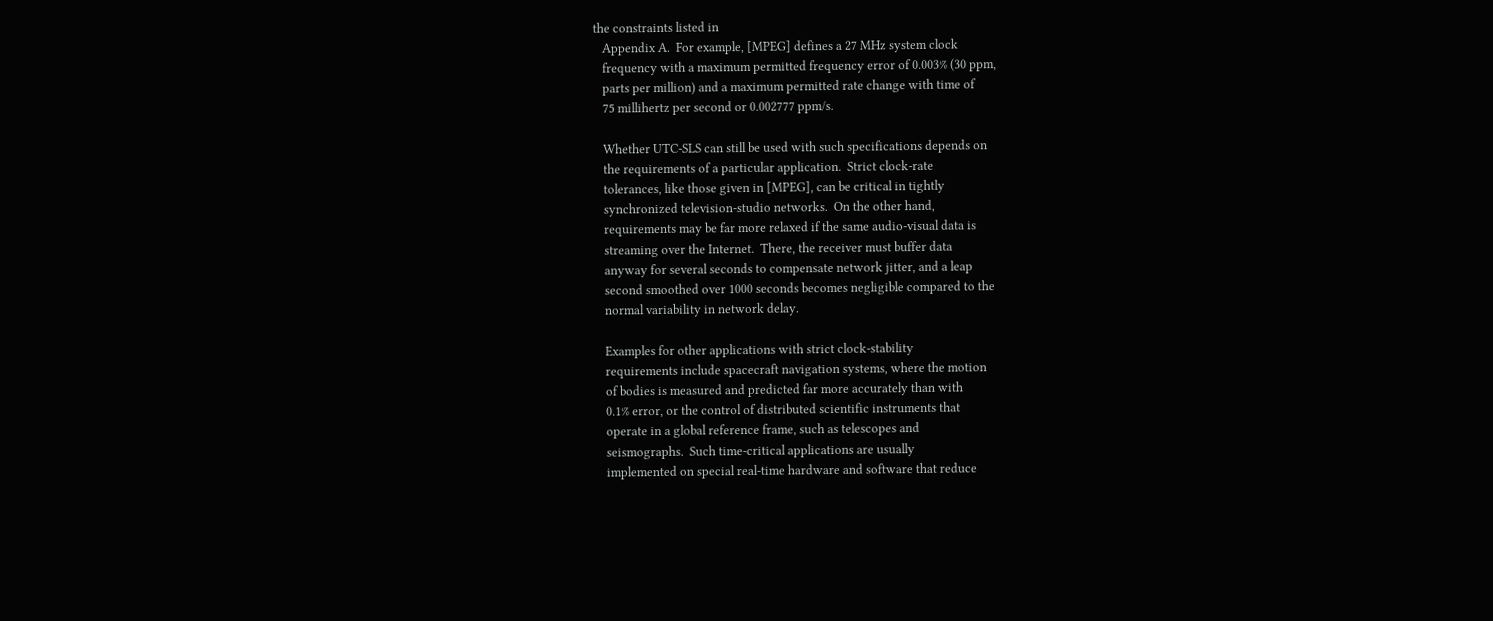the constraints listed in
   Appendix A.  For example, [MPEG] defines a 27 MHz system clock
   frequency with a maximum permitted frequency error of 0.003% (30 ppm,
   parts per million) and a maximum permitted rate change with time of
   75 millihertz per second or 0.002777 ppm/s.

   Whether UTC-SLS can still be used with such specifications depends on
   the requirements of a particular application.  Strict clock-rate
   tolerances, like those given in [MPEG], can be critical in tightly
   synchronized television-studio networks.  On the other hand,
   requirements may be far more relaxed if the same audio-visual data is
   streaming over the Internet.  There, the receiver must buffer data
   anyway for several seconds to compensate network jitter, and a leap
   second smoothed over 1000 seconds becomes negligible compared to the
   normal variability in network delay.

   Examples for other applications with strict clock-stability
   requirements include spacecraft navigation systems, where the motion
   of bodies is measured and predicted far more accurately than with
   0.1% error, or the control of distributed scientific instruments that
   operate in a global reference frame, such as telescopes and
   seismographs.  Such time-critical applications are usually
   implemented on special real-time hardware and software that reduce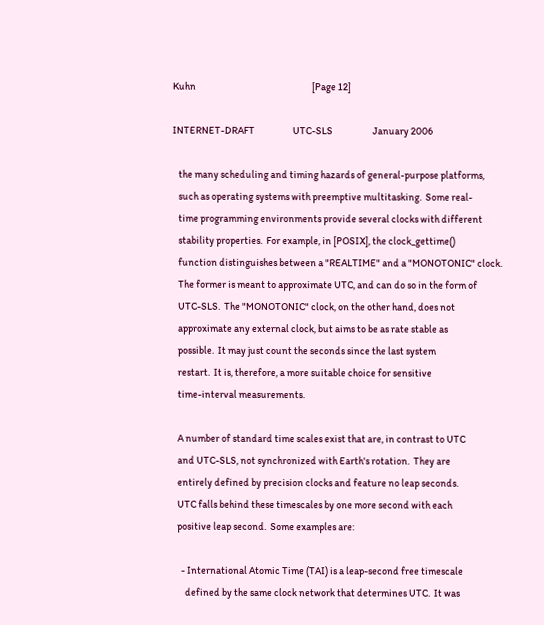Kuhn                                                          [Page 12]

INTERNET-DRAFT                   UTC-SLS                    January 2006

   the many scheduling and timing hazards of general-purpose platforms,
   such as operating systems with preemptive multitasking.  Some real-
   time programming environments provide several clocks with different
   stability properties.  For example, in [POSIX], the clock_gettime()
   function distinguishes between a "REALTIME" and a "MONOTONIC" clock.
   The former is meant to approximate UTC, and can do so in the form of
   UTC-SLS.  The "MONOTONIC" clock, on the other hand, does not
   approximate any external clock, but aims to be as rate stable as
   possible.  It may just count the seconds since the last system
   restart.  It is, therefore, a more suitable choice for sensitive
   time-interval measurements.

   A number of standard time scales exist that are, in contrast to UTC
   and UTC-SLS, not synchronized with Earth's rotation.  They are
   entirely defined by precision clocks and feature no leap seconds.
   UTC falls behind these timescales by one more second with each
   positive leap second.  Some examples are:

     - International Atomic Time (TAI) is a leap-second free timescale
       defined by the same clock network that determines UTC.  It was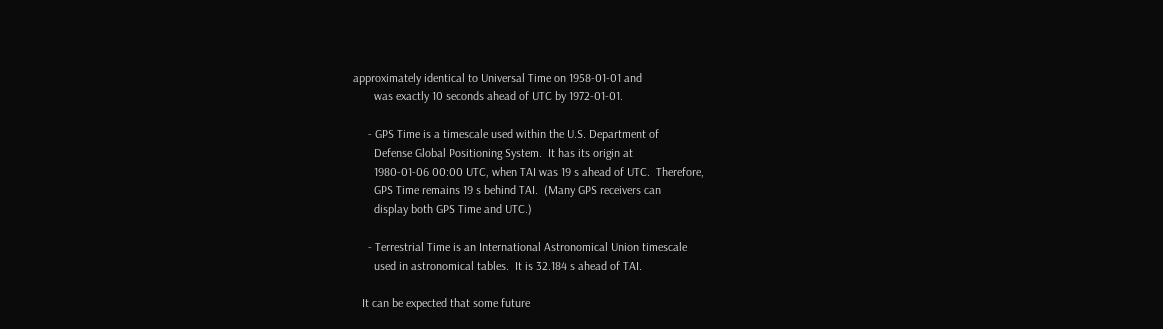approximately identical to Universal Time on 1958-01-01 and
       was exactly 10 seconds ahead of UTC by 1972-01-01.

     - GPS Time is a timescale used within the U.S. Department of
       Defense Global Positioning System.  It has its origin at
       1980-01-06 00:00 UTC, when TAI was 19 s ahead of UTC.  Therefore,
       GPS Time remains 19 s behind TAI.  (Many GPS receivers can
       display both GPS Time and UTC.)

     - Terrestrial Time is an International Astronomical Union timescale
       used in astronomical tables.  It is 32.184 s ahead of TAI.

   It can be expected that some future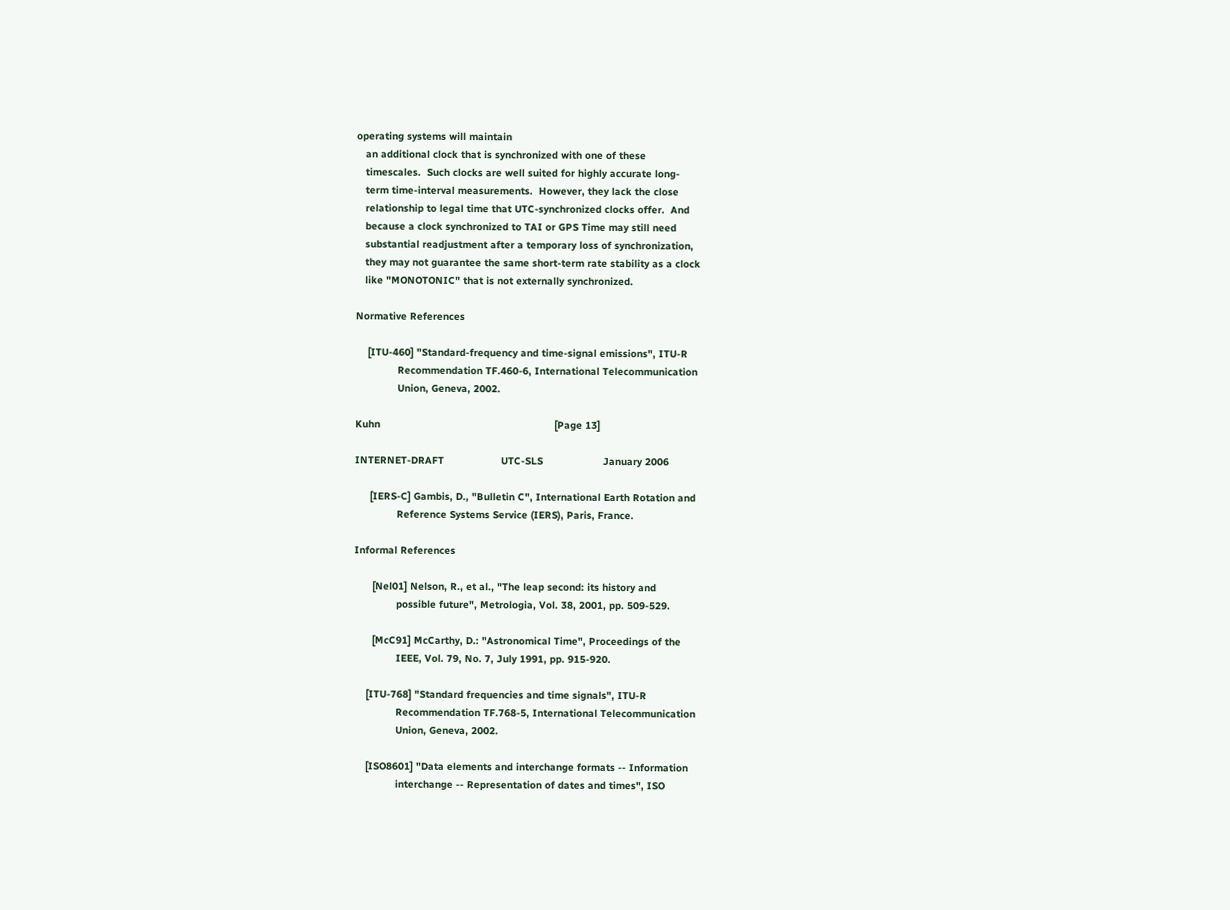operating systems will maintain
   an additional clock that is synchronized with one of these
   timescales.  Such clocks are well suited for highly accurate long-
   term time-interval measurements.  However, they lack the close
   relationship to legal time that UTC-synchronized clocks offer.  And
   because a clock synchronized to TAI or GPS Time may still need
   substantial readjustment after a temporary loss of synchronization,
   they may not guarantee the same short-term rate stability as a clock
   like "MONOTONIC" that is not externally synchronized.

Normative References

    [ITU-460] "Standard-frequency and time-signal emissions", ITU-R
              Recommendation TF.460-6, International Telecommunication
              Union, Geneva, 2002.

Kuhn                                                          [Page 13]

INTERNET-DRAFT                   UTC-SLS                    January 2006

     [IERS-C] Gambis, D., "Bulletin C", International Earth Rotation and
              Reference Systems Service (IERS), Paris, France.

Informal References

      [Nel01] Nelson, R., et al., "The leap second: its history and
              possible future", Metrologia, Vol. 38, 2001, pp. 509-529.

      [McC91] McCarthy, D.: "Astronomical Time", Proceedings of the
              IEEE, Vol. 79, No. 7, July 1991, pp. 915-920.

    [ITU-768] "Standard frequencies and time signals", ITU-R
              Recommendation TF.768-5, International Telecommunication
              Union, Geneva, 2002.

    [ISO8601] "Data elements and interchange formats -- Information
              interchange -- Representation of dates and times", ISO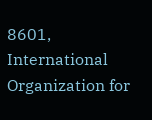8601, International Organization for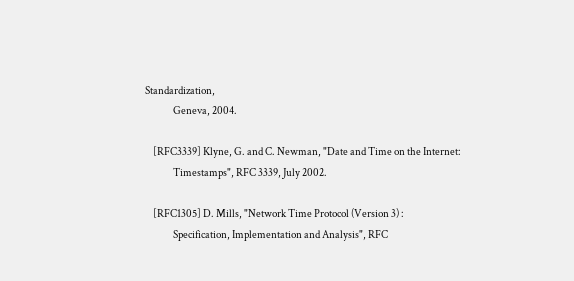Standardization,
              Geneva, 2004.

    [RFC3339] Klyne, G. and C. Newman, "Date and Time on the Internet:
              Timestamps", RFC 3339, July 2002.

    [RFC1305] D. Mills, "Network Time Protocol (Version 3) :
              Specification, Implementation and Analysis", RFC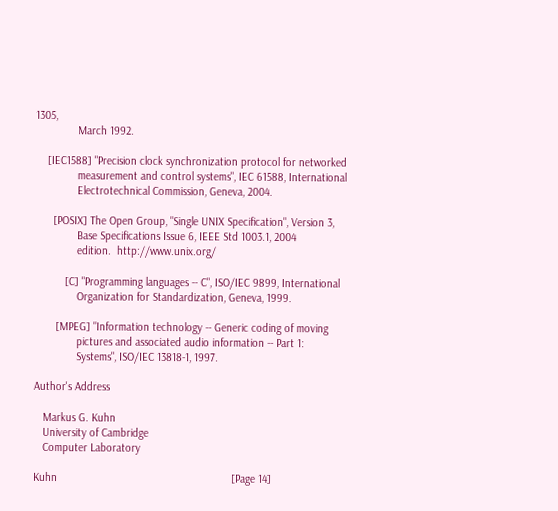1305,
              March 1992.

    [IEC1588] "Precision clock synchronization protocol for networked
              measurement and control systems", IEC 61588, International
              Electrotechnical Commission, Geneva, 2004.

      [POSIX] The Open Group, "Single UNIX Specification", Version 3,
              Base Specifications Issue 6, IEEE Std 1003.1, 2004
              edition.  http://www.unix.org/

          [C] "Programming languages -- C", ISO/IEC 9899, International
              Organization for Standardization, Geneva, 1999.

       [MPEG] "Information technology -- Generic coding of moving
              pictures and associated audio information -- Part 1:
              Systems", ISO/IEC 13818-1, 1997.

Author's Address

   Markus G. Kuhn
   University of Cambridge
   Computer Laboratory

Kuhn                                                          [Page 14]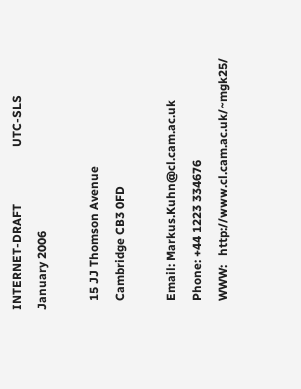INTERNET-DRAFT                   UTC-SLS                    January 2006

   15 JJ Thomson Avenue
   Cambridge CB3 0FD

   Email: Markus.Kuhn@cl.cam.ac.uk
   Phone: +44 1223 334676
   WWW:   http://www.cl.cam.ac.uk/~mgk25/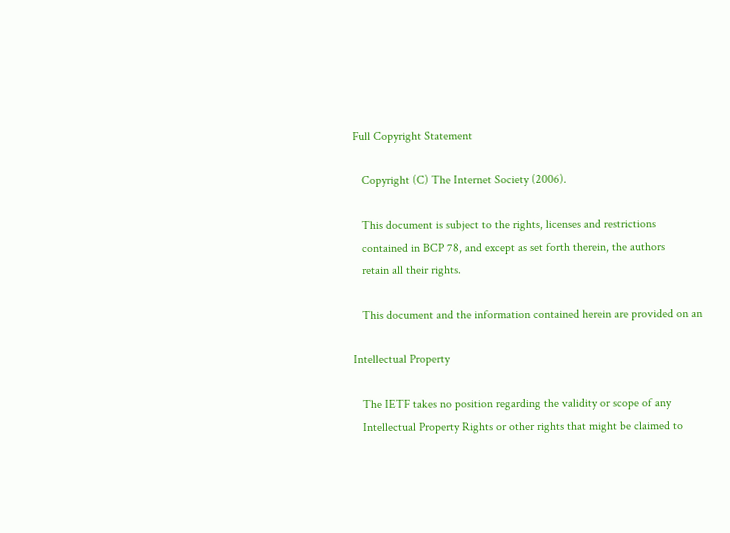Full Copyright Statement

   Copyright (C) The Internet Society (2006).

   This document is subject to the rights, licenses and restrictions
   contained in BCP 78, and except as set forth therein, the authors
   retain all their rights.

   This document and the information contained herein are provided on an

Intellectual Property

   The IETF takes no position regarding the validity or scope of any
   Intellectual Property Rights or other rights that might be claimed to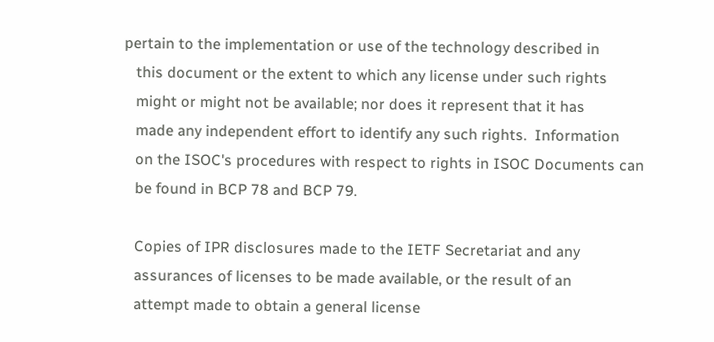pertain to the implementation or use of the technology described in
   this document or the extent to which any license under such rights
   might or might not be available; nor does it represent that it has
   made any independent effort to identify any such rights.  Information
   on the ISOC's procedures with respect to rights in ISOC Documents can
   be found in BCP 78 and BCP 79.

   Copies of IPR disclosures made to the IETF Secretariat and any
   assurances of licenses to be made available, or the result of an
   attempt made to obtain a general license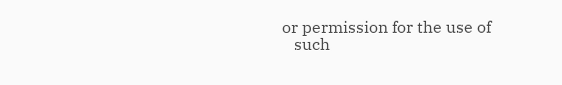or permission for the use of
   such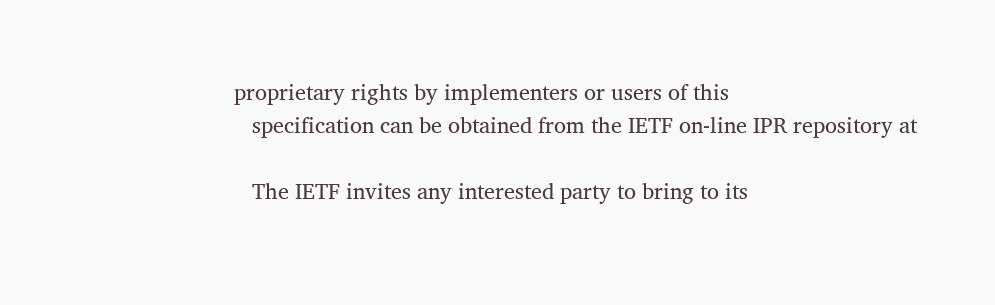proprietary rights by implementers or users of this
   specification can be obtained from the IETF on-line IPR repository at

   The IETF invites any interested party to bring to its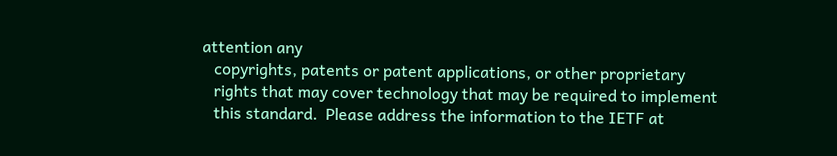attention any
   copyrights, patents or patent applications, or other proprietary
   rights that may cover technology that may be required to implement
   this standard.  Please address the information to the IETF at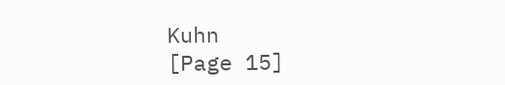Kuhn                                                          [Page 15]